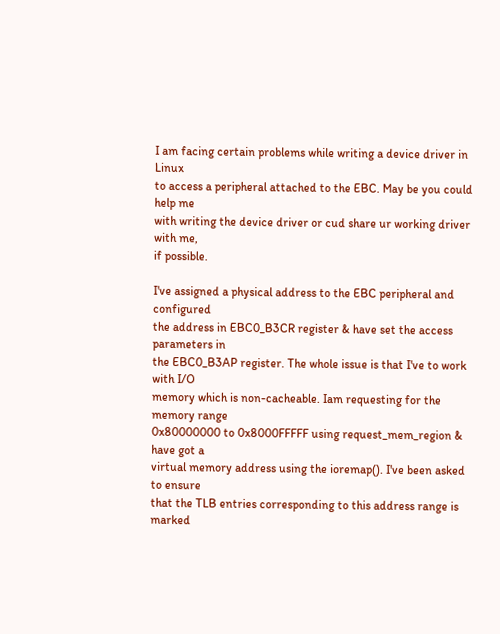I am facing certain problems while writing a device driver in Linux
to access a peripheral attached to the EBC. May be you could help me
with writing the device driver or cud share ur working driver with me,
if possible.

I've assigned a physical address to the EBC peripheral and configured
the address in EBC0_B3CR register & have set the access parameters in
the EBC0_B3AP register. The whole issue is that I've to work with I/O
memory which is non-cacheable. Iam requesting for the memory range
0x80000000 to 0x8000FFFFF using request_mem_region & have got a
virtual memory address using the ioremap(). I've been asked to ensure
that the TLB entries corresponding to this address range is marked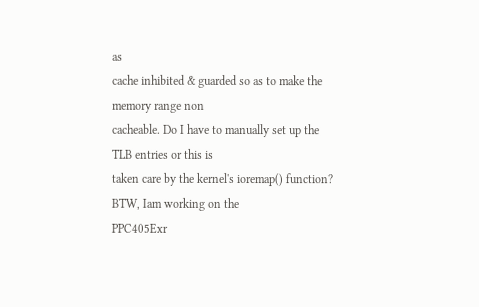as
cache inhibited & guarded so as to make the memory range non
cacheable. Do I have to manually set up the TLB entries or this is
taken care by the kernel's ioremap() function? BTW, Iam working on the
PPC405Exr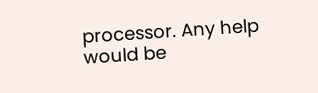processor. Any help would be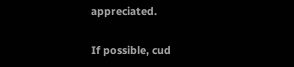appreciated.

If possible, cud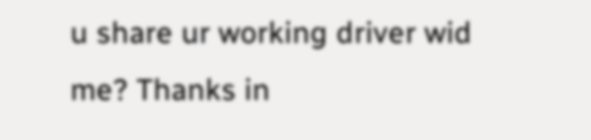u share ur working driver wid me? Thanks in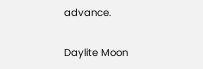advance.

Daylite Moon